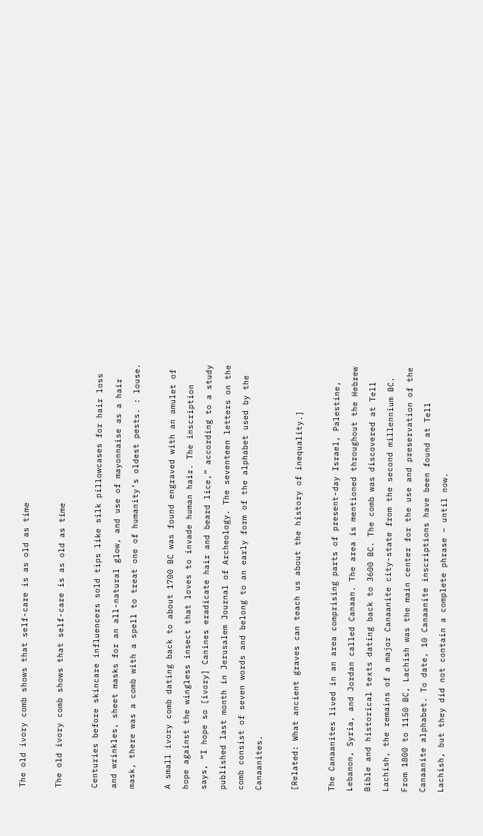The old ivory comb shows that self-care is as old as time

The old ivory comb shows that self-care is as old as time

Centuries before skincare influencers sold tips like silk pillowcases for hair loss and wrinkles, sheet masks for an all-natural glow, and use of mayonnaise as a hair mask, there was a comb with a spell to treat one of humanity’s oldest pests. : louse.

A small ivory comb dating back to about 1700 BC was found engraved with an amulet of hope against the wingless insect that loves to invade human hair. The inscription says, “I hope so [ivory] Canines eradicate hair and beard lice,” according to a study published last month in Jerusalem Journal of Archeology. The seventeen letters on the comb consist of seven words and belong to an early form of the alphabet used by the Canaanites.

[Related: What ancient graves can teach us about the history of inequality.]

The Canaanites lived in an area comprising parts of present-day Israel, Palestine, Lebanon, Syria, and Jordan called Canaan. The area is mentioned throughout the Hebrew Bible and historical texts dating back to 3600 BC. The comb was discovered at Tell Lachish, the remains of a major Canaanite city-state from the second millennium BC. From 1800 to 1150 BC, Lachish was the main center for the use and preservation of the Canaanite alphabet. To date, 10 Canaanite inscriptions have been found at Tell Lachish, but they did not contain a complete phrase – until now.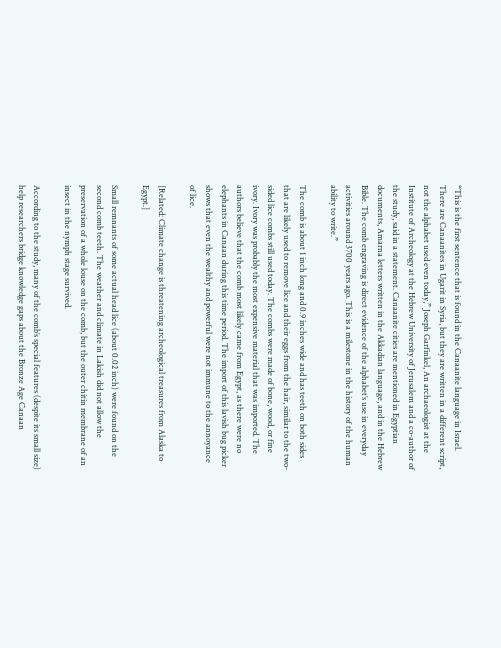“This is the first sentence that is found in the Canaanite language in Israel. There are Canaanites in Ugarit in Syria, but they are written in a different script, not the alphabet used even today,” Joseph Garfinkel, An archaeologist at the Institute of Archeology at the Hebrew University of Jerusalem and a co-author of the study, said in a statement. Canaanite cities are mentioned in Egyptian documents, Amarna letters written in the Akkadian language, and in the Hebrew Bible. The comb engraving is direct evidence of the alphabet’s use in everyday activities around 3700 years ago. This is a milestone in the history of the human ability to write.”

The comb is about 1 inch long and 0.9 inches wide and has teeth on both sides that are likely used to remove lice and their eggs from the hair, similar to the two-sided lice combs still used today. The combs were made of bone, wood, or fine ivory. Ivory was probably the most expensive material that was imported. The authors believe that the comb most likely came from Egypt, as there were no elephants in Canaan during this time period. The import of this lavish bug picker shows that even the wealthy and powerful were not immune to the annoyance of lice.

[Related: Climate change is threatening archeological treasures from Alaska to Egypt.]

Small remnants of some actual head lice (about 0.02 inch) were found on the second comb teeth. The weather and climate in Lakish did not allow the preservation of a whole louse on the comb, but the outer chitin membrane of an insect in the nymph stage survived.

According to the study, many of the comb’s special features (despite its small size) help researchers bridge knowledge gaps about the Bronze Age Canaan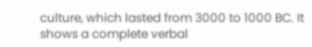culture, which lasted from 3000 to 1000 BC. It shows a complete verbal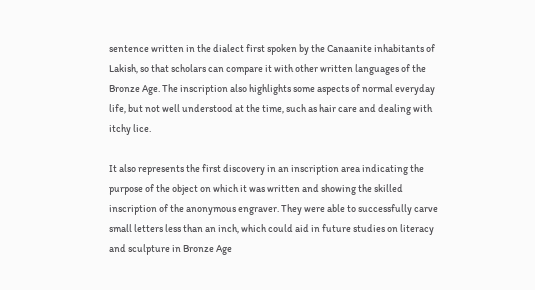sentence written in the dialect first spoken by the Canaanite inhabitants of Lakish, so that scholars can compare it with other written languages of the Bronze Age. The inscription also highlights some aspects of normal everyday life, but not well understood at the time, such as hair care and dealing with itchy lice.

It also represents the first discovery in an inscription area indicating the purpose of the object on which it was written and showing the skilled inscription of the anonymous engraver. They were able to successfully carve small letters less than an inch, which could aid in future studies on literacy and sculpture in Bronze Age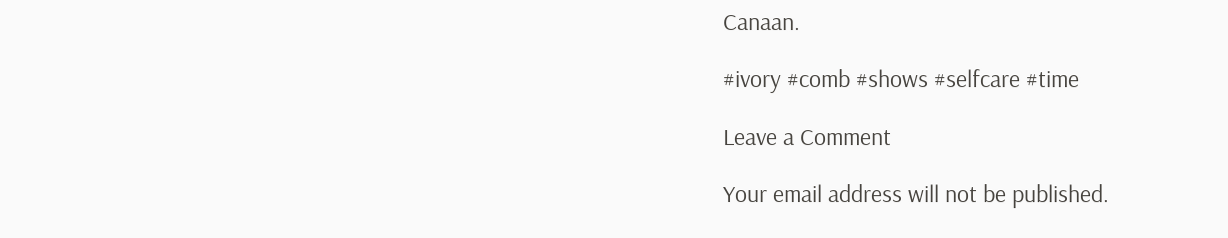Canaan.

#ivory #comb #shows #selfcare #time

Leave a Comment

Your email address will not be published.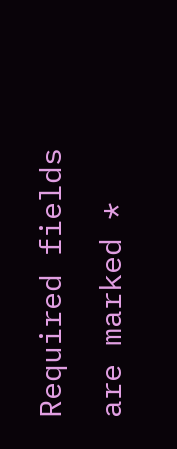Required fields are marked *